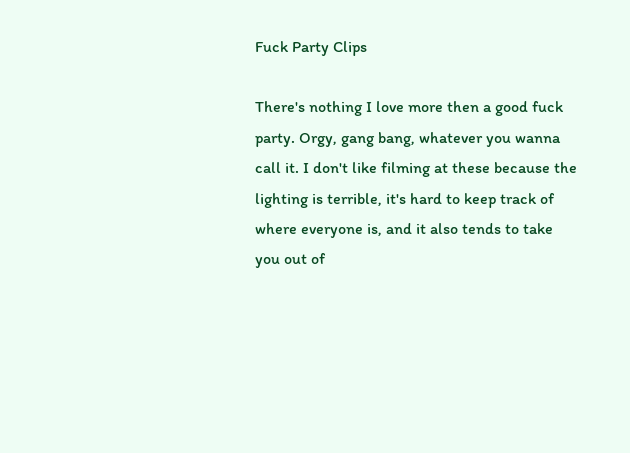Fuck Party Clips

There's nothing I love more then a good fuck party. Orgy, gang bang, whatever you wanna call it. I don't like filming at these because the lighting is terrible, it's hard to keep track of where everyone is, and it also tends to take you out of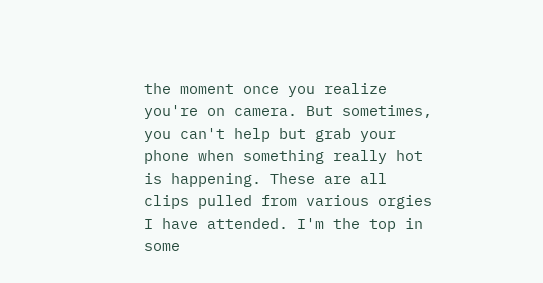the moment once you realize you're on camera. But sometimes, you can't help but grab your phone when something really hot is happening. These are all clips pulled from various orgies I have attended. I'm the top in some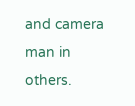and camera man in others.